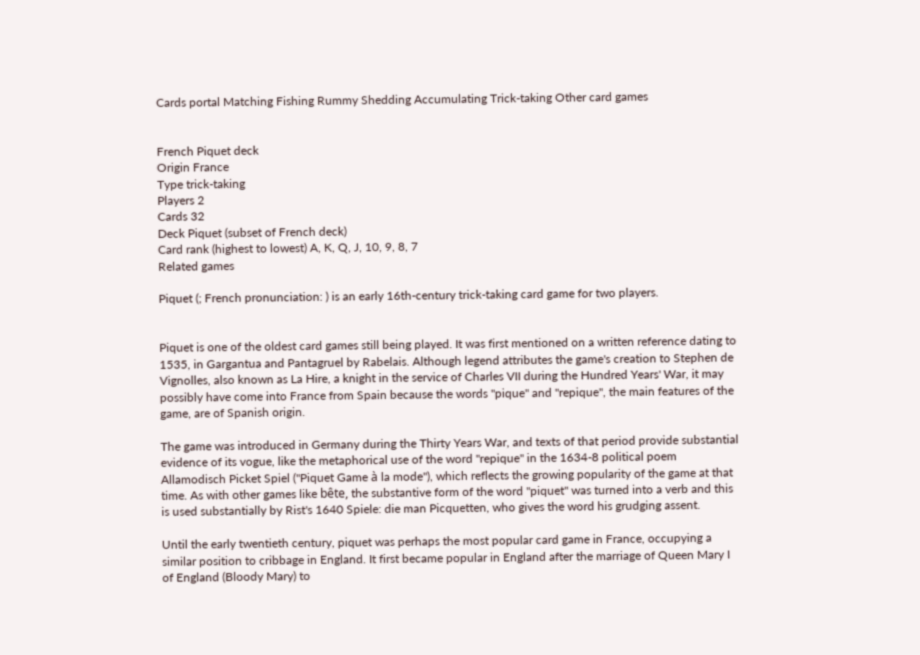Cards portal Matching Fishing Rummy Shedding Accumulating Trick-taking Other card games


French Piquet deck
Origin France
Type trick-taking
Players 2
Cards 32
Deck Piquet (subset of French deck)
Card rank (highest to lowest) A, K, Q, J, 10, 9, 8, 7
Related games

Piquet (; French pronunciation: ) is an early 16th-century trick-taking card game for two players.


Piquet is one of the oldest card games still being played. It was first mentioned on a written reference dating to 1535, in Gargantua and Pantagruel by Rabelais. Although legend attributes the game's creation to Stephen de Vignolles, also known as La Hire, a knight in the service of Charles VII during the Hundred Years' War, it may possibly have come into France from Spain because the words "pique" and "repique", the main features of the game, are of Spanish origin.

The game was introduced in Germany during the Thirty Years War, and texts of that period provide substantial evidence of its vogue, like the metaphorical use of the word "repique" in the 1634-8 political poem Allamodisch Picket Spiel ("Piquet Game à la mode"), which reflects the growing popularity of the game at that time. As with other games like bête, the substantive form of the word "piquet" was turned into a verb and this is used substantially by Rist's 1640 Spiele: die man Picquetten, who gives the word his grudging assent.

Until the early twentieth century, piquet was perhaps the most popular card game in France, occupying a similar position to cribbage in England. It first became popular in England after the marriage of Queen Mary I of England (Bloody Mary) to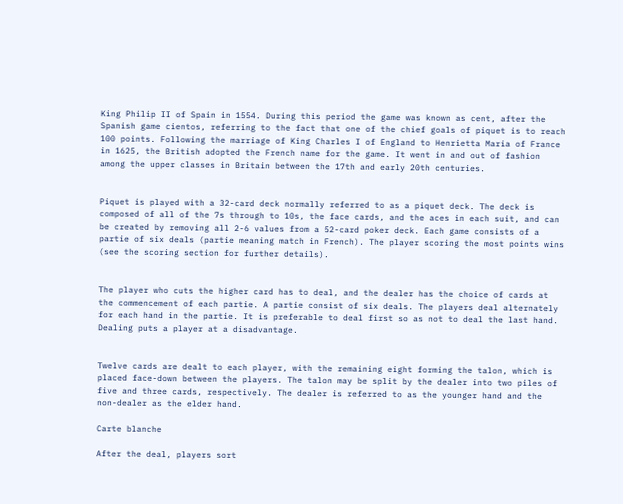King Philip II of Spain in 1554. During this period the game was known as cent, after the Spanish game cientos, referring to the fact that one of the chief goals of piquet is to reach 100 points. Following the marriage of King Charles I of England to Henrietta Maria of France in 1625, the British adopted the French name for the game. It went in and out of fashion among the upper classes in Britain between the 17th and early 20th centuries.


Piquet is played with a 32-card deck normally referred to as a piquet deck. The deck is composed of all of the 7s through to 10s, the face cards, and the aces in each suit, and can be created by removing all 2-6 values from a 52-card poker deck. Each game consists of a partie of six deals (partie meaning match in French). The player scoring the most points wins (see the scoring section for further details).


The player who cuts the higher card has to deal, and the dealer has the choice of cards at the commencement of each partie. A partie consist of six deals. The players deal alternately for each hand in the partie. It is preferable to deal first so as not to deal the last hand. Dealing puts a player at a disadvantage.


Twelve cards are dealt to each player, with the remaining eight forming the talon, which is placed face-down between the players. The talon may be split by the dealer into two piles of five and three cards, respectively. The dealer is referred to as the younger hand and the non-dealer as the elder hand.

Carte blanche

After the deal, players sort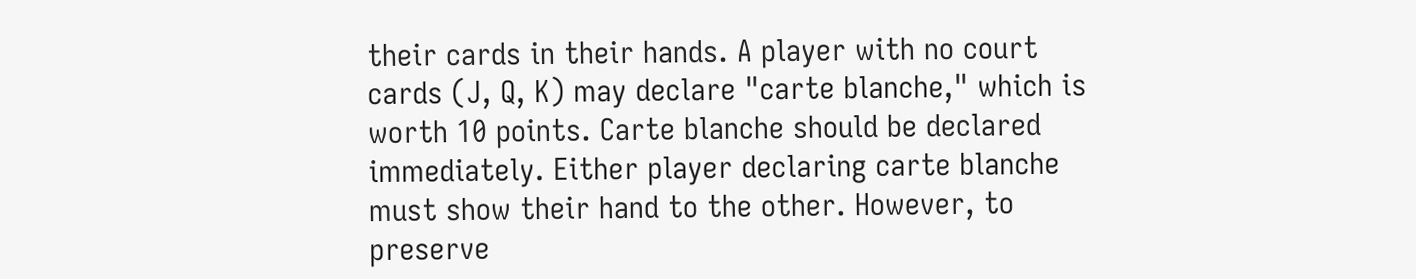their cards in their hands. A player with no court cards (J, Q, K) may declare "carte blanche," which is worth 10 points. Carte blanche should be declared immediately. Either player declaring carte blanche must show their hand to the other. However, to preserve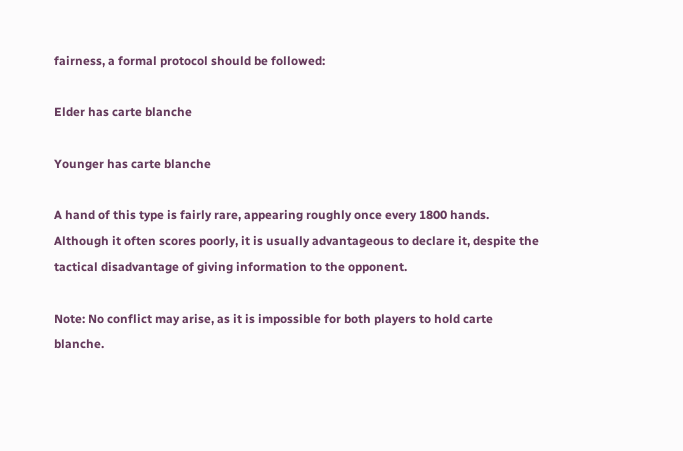fairness, a formal protocol should be followed:

Elder has carte blanche

Younger has carte blanche

A hand of this type is fairly rare, appearing roughly once every 1800 hands. Although it often scores poorly, it is usually advantageous to declare it, despite the tactical disadvantage of giving information to the opponent.

Note: No conflict may arise, as it is impossible for both players to hold carte blanche.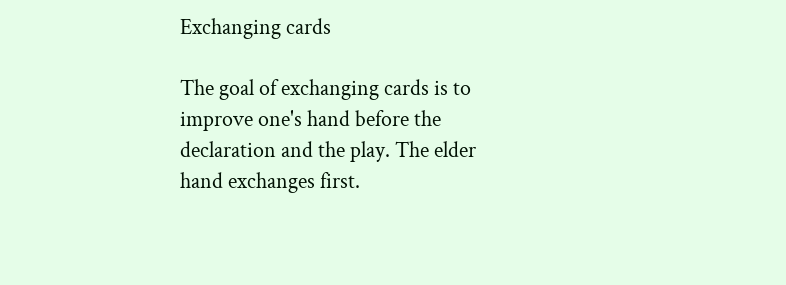Exchanging cards

The goal of exchanging cards is to improve one's hand before the declaration and the play. The elder hand exchanges first.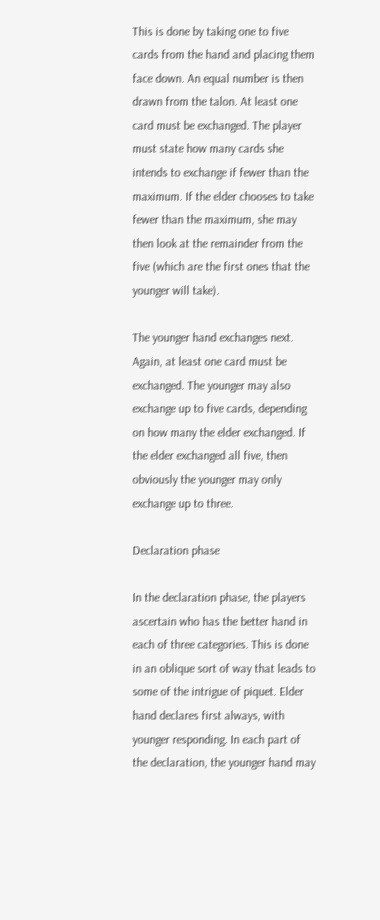This is done by taking one to five cards from the hand and placing them face down. An equal number is then drawn from the talon. At least one card must be exchanged. The player must state how many cards she intends to exchange if fewer than the maximum. If the elder chooses to take fewer than the maximum, she may then look at the remainder from the five (which are the first ones that the younger will take).

The younger hand exchanges next. Again, at least one card must be exchanged. The younger may also exchange up to five cards, depending on how many the elder exchanged. If the elder exchanged all five, then obviously the younger may only exchange up to three.

Declaration phase

In the declaration phase, the players ascertain who has the better hand in each of three categories. This is done in an oblique sort of way that leads to some of the intrigue of piquet. Elder hand declares first always, with younger responding. In each part of the declaration, the younger hand may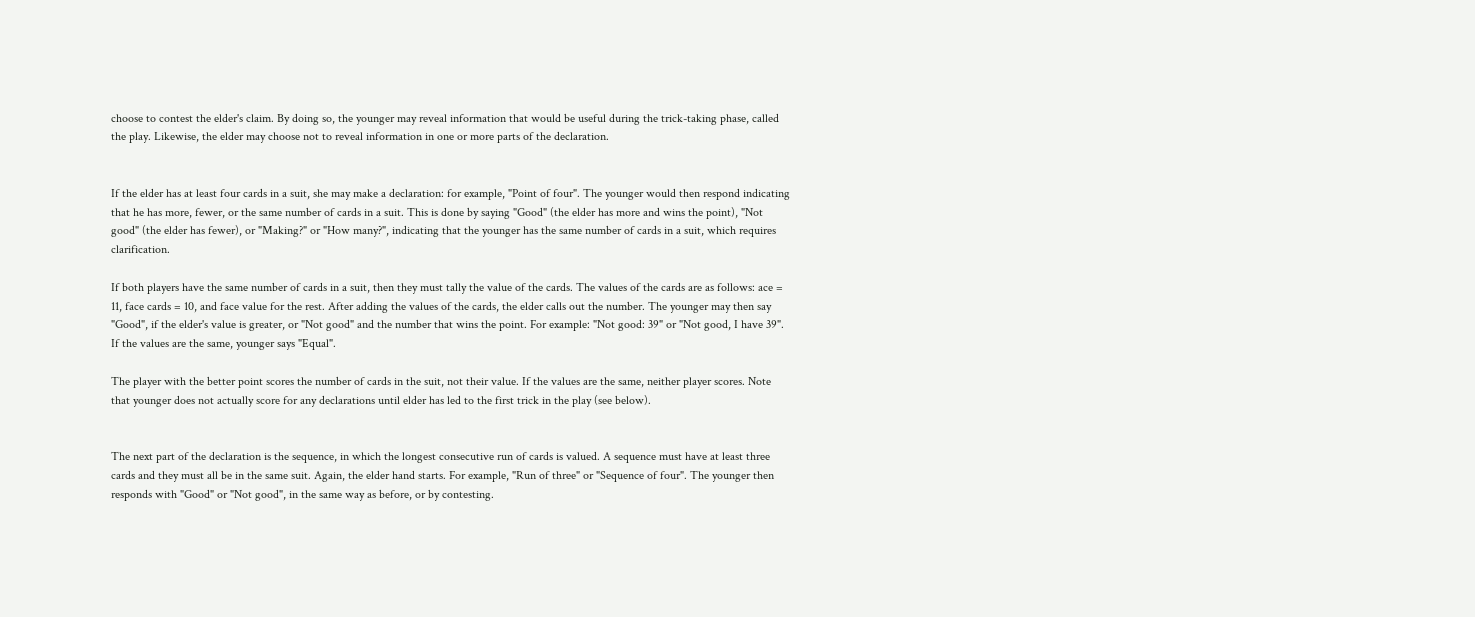choose to contest the elder's claim. By doing so, the younger may reveal information that would be useful during the trick-taking phase, called the play. Likewise, the elder may choose not to reveal information in one or more parts of the declaration.


If the elder has at least four cards in a suit, she may make a declaration: for example, "Point of four". The younger would then respond indicating that he has more, fewer, or the same number of cards in a suit. This is done by saying "Good" (the elder has more and wins the point), "Not good" (the elder has fewer), or "Making?" or "How many?", indicating that the younger has the same number of cards in a suit, which requires clarification.

If both players have the same number of cards in a suit, then they must tally the value of the cards. The values of the cards are as follows: ace = 11, face cards = 10, and face value for the rest. After adding the values of the cards, the elder calls out the number. The younger may then say "Good", if the elder's value is greater, or "Not good" and the number that wins the point. For example: "Not good: 39" or "Not good, I have 39". If the values are the same, younger says "Equal".

The player with the better point scores the number of cards in the suit, not their value. If the values are the same, neither player scores. Note that younger does not actually score for any declarations until elder has led to the first trick in the play (see below).


The next part of the declaration is the sequence, in which the longest consecutive run of cards is valued. A sequence must have at least three cards and they must all be in the same suit. Again, the elder hand starts. For example, "Run of three" or "Sequence of four". The younger then responds with "Good" or "Not good", in the same way as before, or by contesting.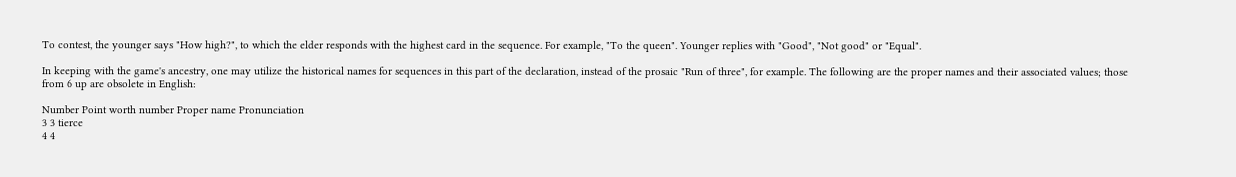To contest, the younger says "How high?", to which the elder responds with the highest card in the sequence. For example, "To the queen". Younger replies with "Good", "Not good" or "Equal".

In keeping with the game's ancestry, one may utilize the historical names for sequences in this part of the declaration, instead of the prosaic "Run of three", for example. The following are the proper names and their associated values; those from 6 up are obsolete in English:

Number Point worth number Proper name Pronunciation
3 3 tierce
4 4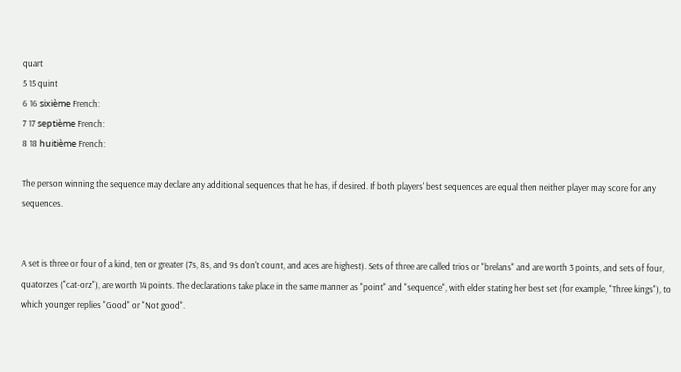quart
5 15 quint
6 16 sixième French:
7 17 septième French:
8 18 huitième French:

The person winning the sequence may declare any additional sequences that he has, if desired. If both players' best sequences are equal then neither player may score for any sequences.


A set is three or four of a kind, ten or greater (7s, 8s, and 9s don't count, and aces are highest). Sets of three are called trios or "brelans" and are worth 3 points, and sets of four, quatorzes ("cat-orz"), are worth 14 points. The declarations take place in the same manner as "point" and "sequence", with elder stating her best set (for example, "Three kings"), to which younger replies "Good" or "Not good".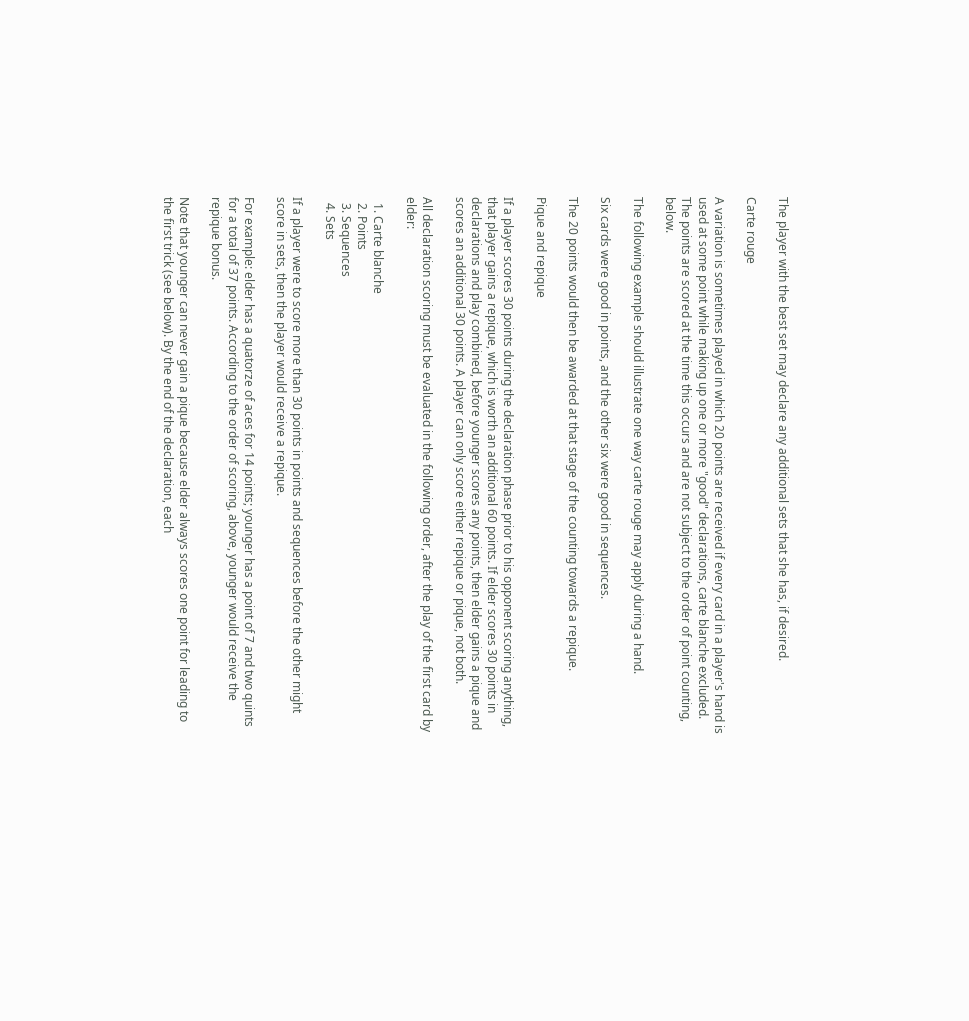The player with the best set may declare any additional sets that she has, if desired.

Carte rouge

A variation is sometimes played in which 20 points are received if every card in a player's hand is used at some point while making up one or more "good" declarations, carte blanche excluded. The points are scored at the time this occurs and are not subject to the order of point counting, below.

The following example should illustrate one way carte rouge may apply during a hand.

Six cards were good in points, and the other six were good in sequences.

The 20 points would then be awarded at that stage of the counting towards a repique.

Pique and repique

If a player scores 30 points during the declaration phase prior to his opponent scoring anything, that player gains a repique, which is worth an additional 60 points. If elder scores 30 points in declarations and play combined, before younger scores any points, then elder gains a pique and scores an additional 30 points. A player can only score either repique or pique, not both.

All declaration scoring must be evaluated in the following order, after the play of the first card by elder:

  1. Carte blanche
  2. Points
  3. Sequences
  4. Sets

If a player were to score more than 30 points in points and sequences before the other might score in sets, then the player would receive a repique.

For example: elder has a quatorze of aces for 14 points; younger has a point of 7 and two quints for a total of 37 points. According to the order of scoring, above, younger would receive the repique bonus.

Note that younger can never gain a pique because elder always scores one point for leading to the first trick (see below). By the end of the declaration, each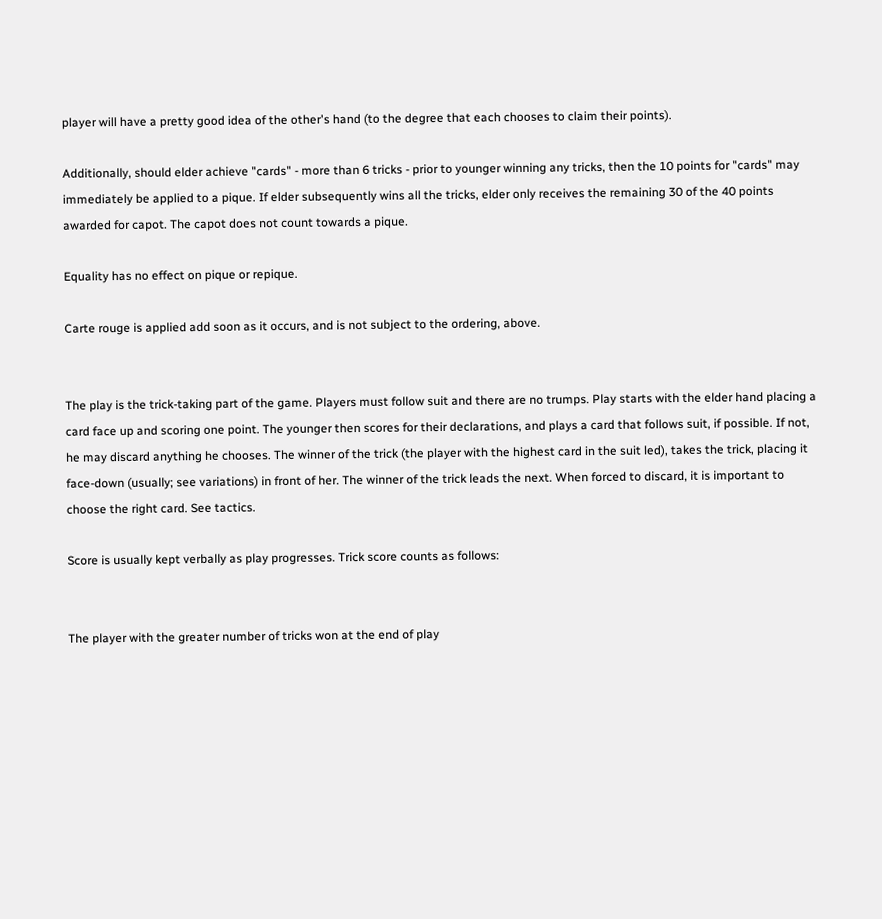player will have a pretty good idea of the other's hand (to the degree that each chooses to claim their points).

Additionally, should elder achieve "cards" - more than 6 tricks - prior to younger winning any tricks, then the 10 points for "cards" may immediately be applied to a pique. If elder subsequently wins all the tricks, elder only receives the remaining 30 of the 40 points awarded for capot. The capot does not count towards a pique.

Equality has no effect on pique or repique.

Carte rouge is applied add soon as it occurs, and is not subject to the ordering, above.


The play is the trick-taking part of the game. Players must follow suit and there are no trumps. Play starts with the elder hand placing a card face up and scoring one point. The younger then scores for their declarations, and plays a card that follows suit, if possible. If not, he may discard anything he chooses. The winner of the trick (the player with the highest card in the suit led), takes the trick, placing it face-down (usually; see variations) in front of her. The winner of the trick leads the next. When forced to discard, it is important to choose the right card. See tactics.

Score is usually kept verbally as play progresses. Trick score counts as follows:


The player with the greater number of tricks won at the end of play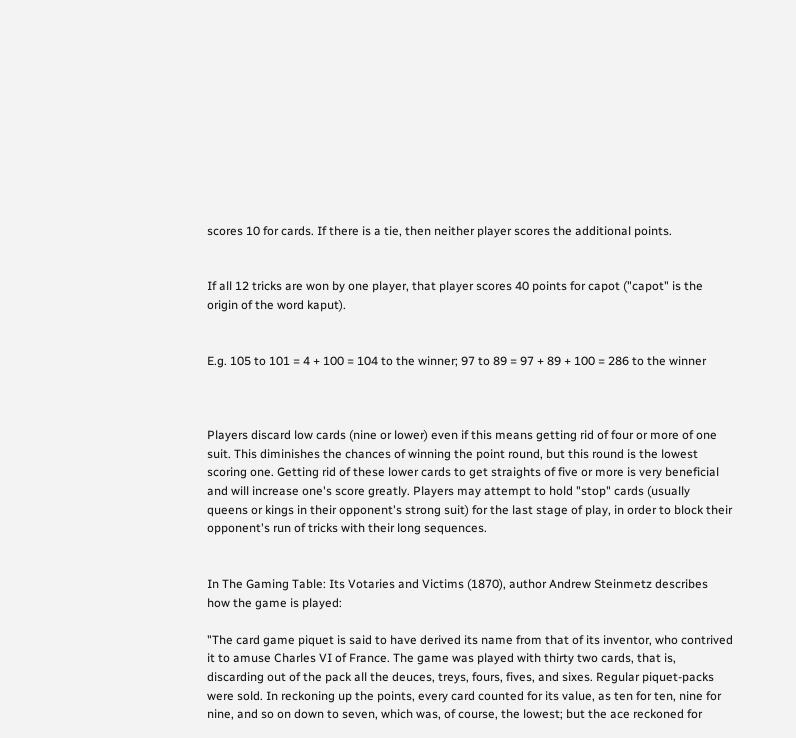scores 10 for cards. If there is a tie, then neither player scores the additional points.


If all 12 tricks are won by one player, that player scores 40 points for capot ("capot" is the origin of the word kaput).


E.g. 105 to 101 = 4 + 100 = 104 to the winner; 97 to 89 = 97 + 89 + 100 = 286 to the winner



Players discard low cards (nine or lower) even if this means getting rid of four or more of one suit. This diminishes the chances of winning the point round, but this round is the lowest scoring one. Getting rid of these lower cards to get straights of five or more is very beneficial and will increase one's score greatly. Players may attempt to hold "stop" cards (usually queens or kings in their opponent's strong suit) for the last stage of play, in order to block their opponent's run of tricks with their long sequences.


In The Gaming Table: Its Votaries and Victims (1870), author Andrew Steinmetz describes how the game is played:

"The card game piquet is said to have derived its name from that of its inventor, who contrived it to amuse Charles VI of France. The game was played with thirty two cards, that is, discarding out of the pack all the deuces, treys, fours, fives, and sixes. Regular piquet-packs were sold. In reckoning up the points, every card counted for its value, as ten for ten, nine for nine, and so on down to seven, which was, of course, the lowest; but the ace reckoned for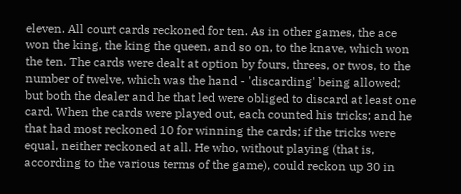eleven. All court cards reckoned for ten. As in other games, the ace won the king, the king the queen, and so on, to the knave, which won the ten. The cards were dealt at option by fours, threes, or twos, to the number of twelve, which was the hand - 'discarding' being allowed; but both the dealer and he that led were obliged to discard at least one card. When the cards were played out, each counted his tricks; and he that had most reckoned 10 for winning the cards; if the tricks were equal, neither reckoned at all. He who, without playing (that is, according to the various terms of the game), could reckon up 30 in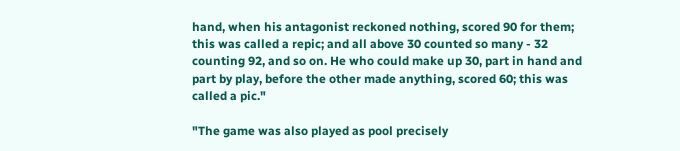hand, when his antagonist reckoned nothing, scored 90 for them; this was called a repic; and all above 30 counted so many - 32 counting 92, and so on. He who could make up 30, part in hand and part by play, before the other made anything, scored 60; this was called a pic."

"The game was also played as pool precisely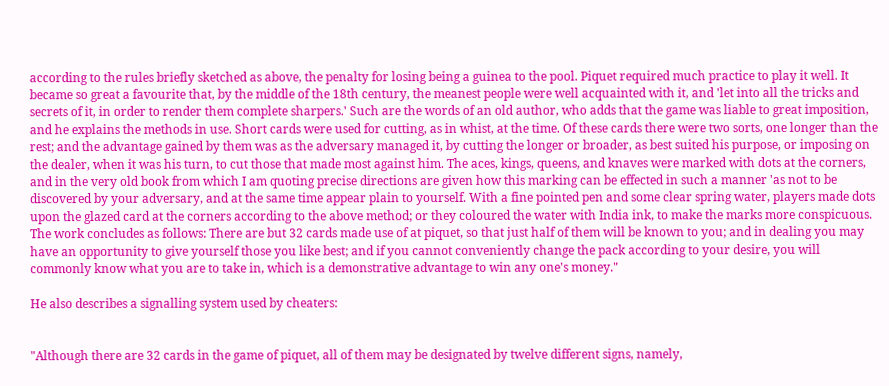according to the rules briefly sketched as above, the penalty for losing being a guinea to the pool. Piquet required much practice to play it well. It became so great a favourite that, by the middle of the 18th century, the meanest people were well acquainted with it, and 'let into all the tricks and secrets of it, in order to render them complete sharpers.' Such are the words of an old author, who adds that the game was liable to great imposition, and he explains the methods in use. Short cards were used for cutting, as in whist, at the time. Of these cards there were two sorts, one longer than the rest; and the advantage gained by them was as the adversary managed it, by cutting the longer or broader, as best suited his purpose, or imposing on the dealer, when it was his turn, to cut those that made most against him. The aces, kings, queens, and knaves were marked with dots at the corners, and in the very old book from which I am quoting precise directions are given how this marking can be effected in such a manner 'as not to be discovered by your adversary, and at the same time appear plain to yourself. With a fine pointed pen and some clear spring water, players made dots upon the glazed card at the corners according to the above method; or they coloured the water with India ink, to make the marks more conspicuous. The work concludes as follows: There are but 32 cards made use of at piquet, so that just half of them will be known to you; and in dealing you may have an opportunity to give yourself those you like best; and if you cannot conveniently change the pack according to your desire, you will commonly know what you are to take in, which is a demonstrative advantage to win any one's money."

He also describes a signalling system used by cheaters:


"Although there are 32 cards in the game of piquet, all of them may be designated by twelve different signs, namely,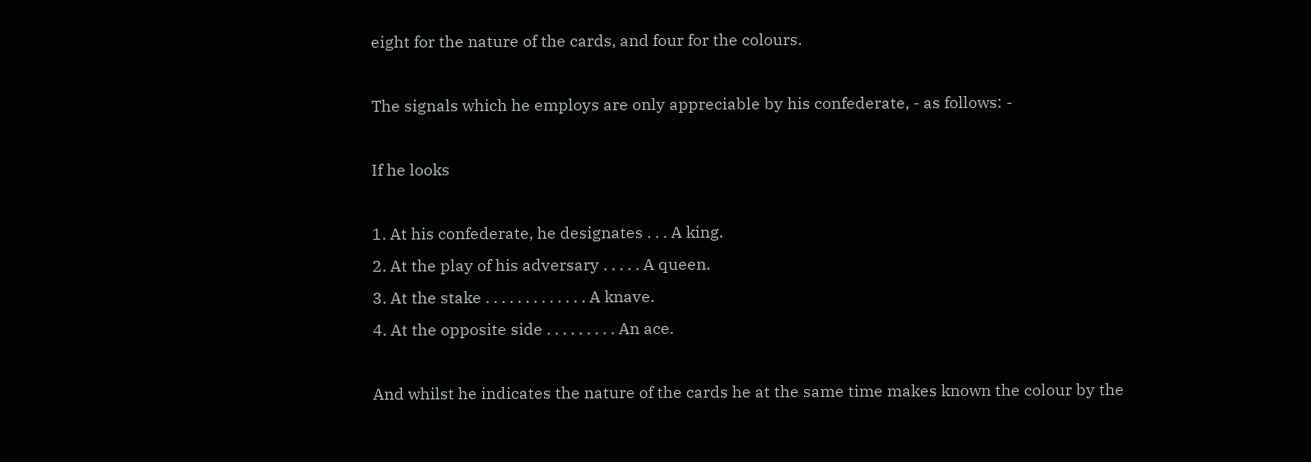eight for the nature of the cards, and four for the colours.

The signals which he employs are only appreciable by his confederate, - as follows: -

If he looks

1. At his confederate, he designates . . . A king.
2. At the play of his adversary . . . . . A queen.
3. At the stake . . . . . . . . . . . . . A knave.
4. At the opposite side . . . . . . . . . An ace.

And whilst he indicates the nature of the cards he at the same time makes known the colour by the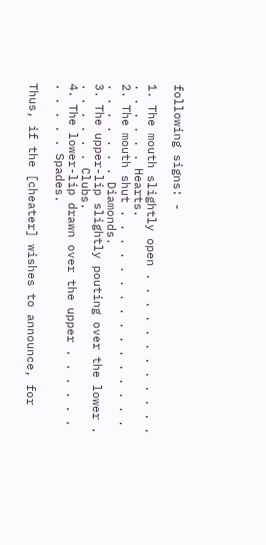following signs: -

1. The mouth slightly open . . . . . . . . . . . . . . . . . . Hearts.
2. The mouth shut . . . . . . . . . . . . . . . . . . . . . . . Diamonds.
3. The upper-lip slightly pouting over the lower . . . . . . . Clubs.
4. The lower-lip drawn over the upper . . . . . . . . . . . Spades.

Thus, if the [cheater] wishes to announce, for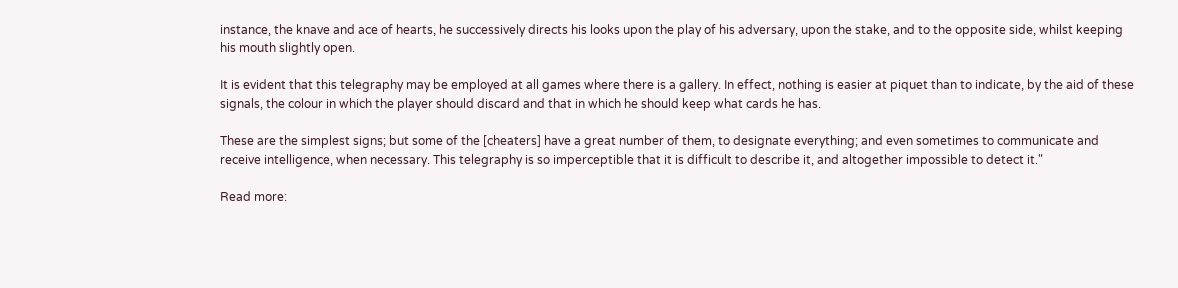instance, the knave and ace of hearts, he successively directs his looks upon the play of his adversary, upon the stake, and to the opposite side, whilst keeping his mouth slightly open.

It is evident that this telegraphy may be employed at all games where there is a gallery. In effect, nothing is easier at piquet than to indicate, by the aid of these signals, the colour in which the player should discard and that in which he should keep what cards he has.

These are the simplest signs; but some of the [cheaters] have a great number of them, to designate everything; and even sometimes to communicate and receive intelligence, when necessary. This telegraphy is so imperceptible that it is difficult to describe it, and altogether impossible to detect it."

Read more: